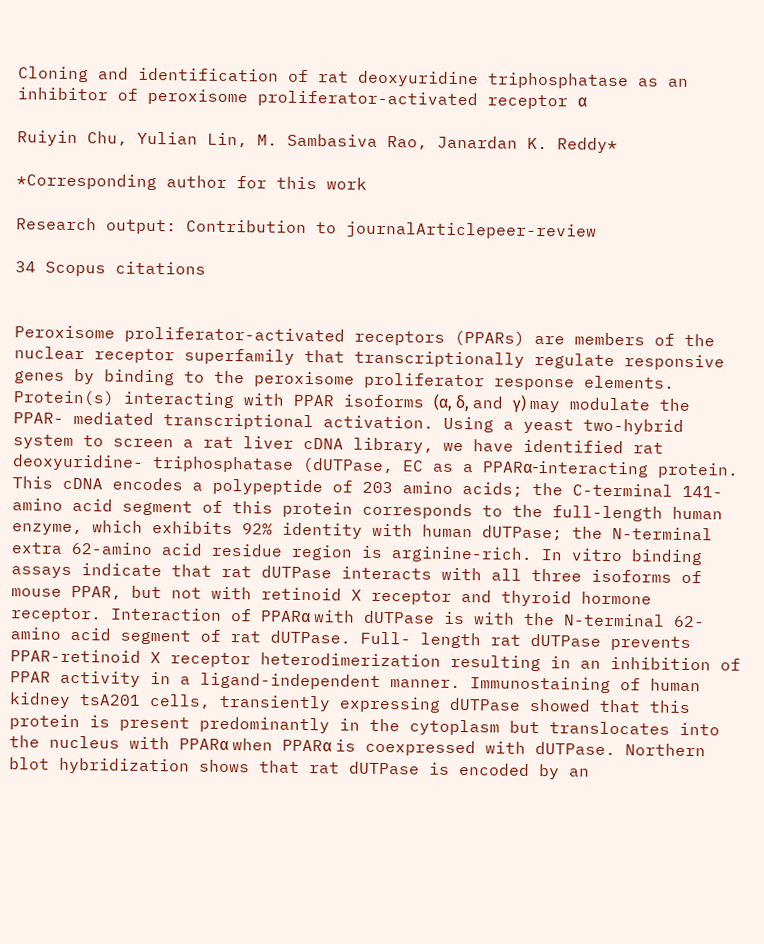Cloning and identification of rat deoxyuridine triphosphatase as an inhibitor of peroxisome proliferator-activated receptor α

Ruiyin Chu, Yulian Lin, M. Sambasiva Rao, Janardan K. Reddy*

*Corresponding author for this work

Research output: Contribution to journalArticlepeer-review

34 Scopus citations


Peroxisome proliferator-activated receptors (PPARs) are members of the nuclear receptor superfamily that transcriptionally regulate responsive genes by binding to the peroxisome proliferator response elements. Protein(s) interacting with PPAR isoforms (α, δ, and γ) may modulate the PPAR- mediated transcriptional activation. Using a yeast two-hybrid system to screen a rat liver cDNA library, we have identified rat deoxyuridine- triphosphatase (dUTPase, EC as a PPARα-interacting protein. This cDNA encodes a polypeptide of 203 amino acids; the C-terminal 141-amino acid segment of this protein corresponds to the full-length human enzyme, which exhibits 92% identity with human dUTPase; the N-terminal extra 62-amino acid residue region is arginine-rich. In vitro binding assays indicate that rat dUTPase interacts with all three isoforms of mouse PPAR, but not with retinoid X receptor and thyroid hormone receptor. Interaction of PPARα with dUTPase is with the N-terminal 62-amino acid segment of rat dUTPase. Full- length rat dUTPase prevents PPAR-retinoid X receptor heterodimerization resulting in an inhibition of PPAR activity in a ligand-independent manner. Immunostaining of human kidney tsA201 cells, transiently expressing dUTPase showed that this protein is present predominantly in the cytoplasm but translocates into the nucleus with PPARα when PPARα is coexpressed with dUTPase. Northern blot hybridization shows that rat dUTPase is encoded by an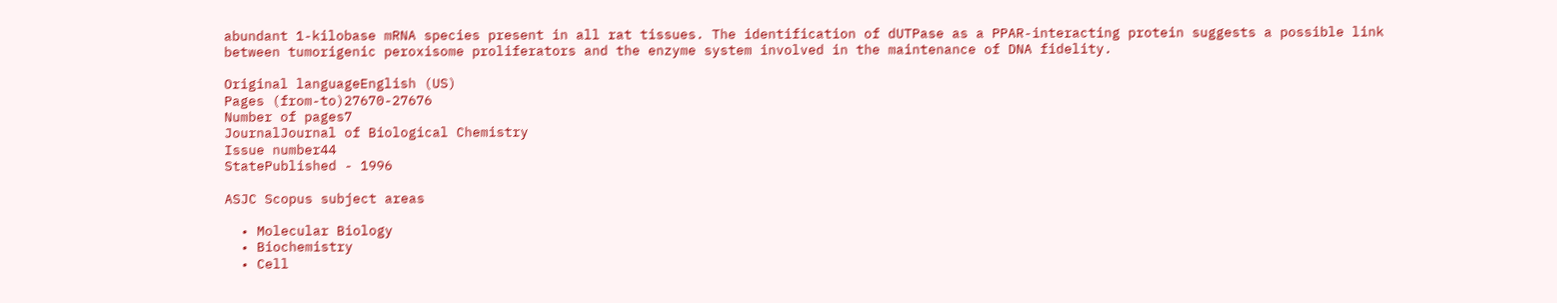abundant 1-kilobase mRNA species present in all rat tissues. The identification of dUTPase as a PPAR-interacting protein suggests a possible link between tumorigenic peroxisome proliferators and the enzyme system involved in the maintenance of DNA fidelity.

Original languageEnglish (US)
Pages (from-to)27670-27676
Number of pages7
JournalJournal of Biological Chemistry
Issue number44
StatePublished - 1996

ASJC Scopus subject areas

  • Molecular Biology
  • Biochemistry
  • Cell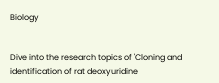Biology


Dive into the research topics of 'Cloning and identification of rat deoxyuridine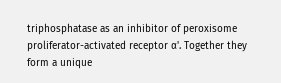triphosphatase as an inhibitor of peroxisome proliferator-activated receptor α'. Together they form a unique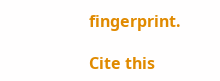fingerprint.

Cite this